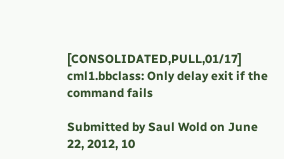[CONSOLIDATED,PULL,01/17] cml1.bbclass: Only delay exit if the command fails

Submitted by Saul Wold on June 22, 2012, 10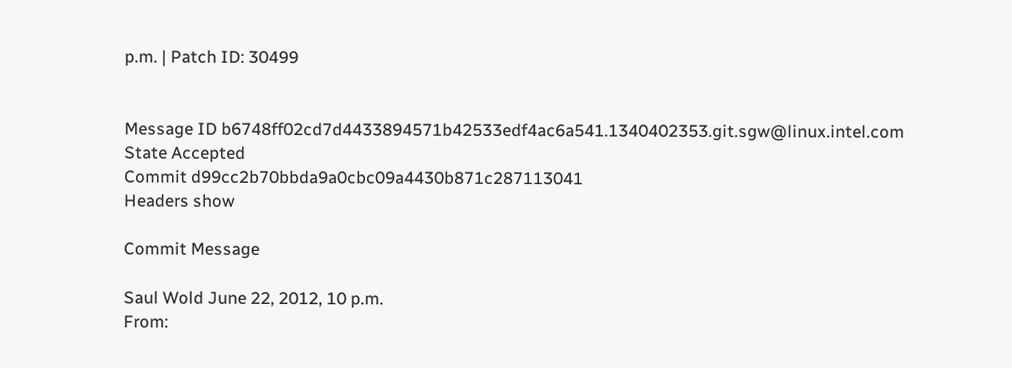p.m. | Patch ID: 30499


Message ID b6748ff02cd7d4433894571b42533edf4ac6a541.1340402353.git.sgw@linux.intel.com
State Accepted
Commit d99cc2b70bbda9a0cbc09a4430b871c287113041
Headers show

Commit Message

Saul Wold June 22, 2012, 10 p.m.
From: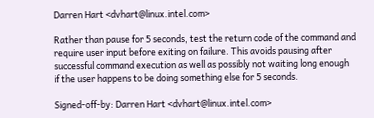Darren Hart <dvhart@linux.intel.com>

Rather than pause for 5 seconds, test the return code of the command and
require user input before exiting on failure. This avoids pausing after
successful command execution as well as possibly not waiting long enough
if the user happens to be doing something else for 5 seconds.

Signed-off-by: Darren Hart <dvhart@linux.intel.com>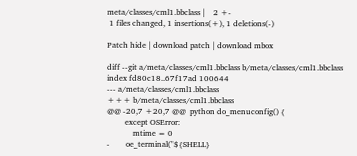meta/classes/cml1.bbclass |    2 +-
 1 files changed, 1 insertions(+), 1 deletions(-)

Patch hide | download patch | download mbox

diff --git a/meta/classes/cml1.bbclass b/meta/classes/cml1.bbclass
index fd80c18..67f17ad 100644
--- a/meta/classes/cml1.bbclass
+++ b/meta/classes/cml1.bbclass
@@ -20,7 +20,7 @@  python do_menuconfig() {
         except OSError:
             mtime = 0
-        oe_terminal("${SHELL}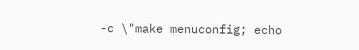-c \"make menuconfig; echo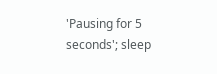'Pausing for 5 seconds'; sleep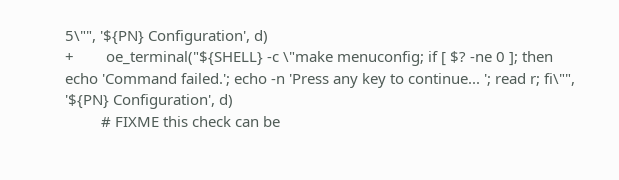5\"", '${PN} Configuration', d)
+        oe_terminal("${SHELL} -c \"make menuconfig; if [ $? -ne 0 ]; then echo 'Command failed.'; echo -n 'Press any key to continue... '; read r; fi\"", '${PN} Configuration', d)
         # FIXME this check can be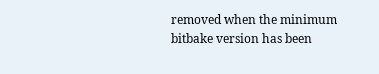removed when the minimum bitbake version has been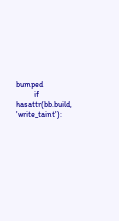bumped
         if hasattr(bb.build, 'write_taint'):